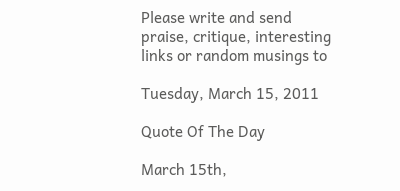Please write and send praise, critique, interesting links or random musings to

Tuesday, March 15, 2011

Quote Of The Day

March 15th,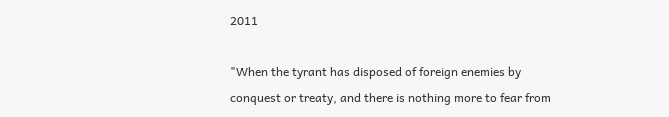2011

"When the tyrant has disposed of foreign enemies by conquest or treaty, and there is nothing more to fear from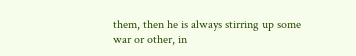them, then he is always stirring up some war or other, in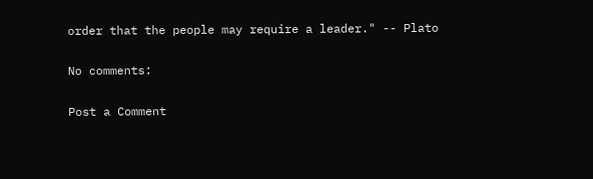order that the people may require a leader." -- Plato

No comments:

Post a Comment